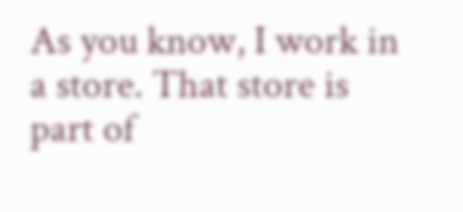As you know, I work in a store. That store is part of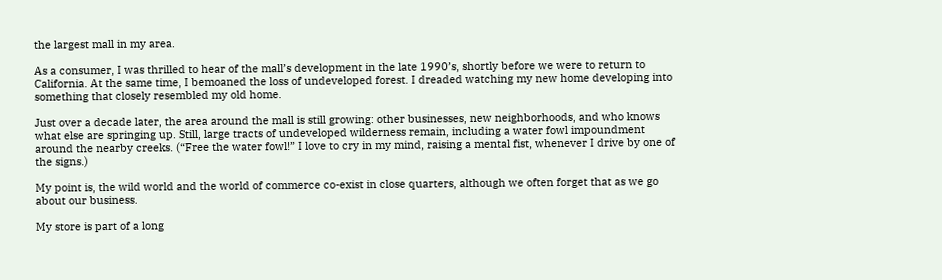the largest mall in my area.

As a consumer, I was thrilled to hear of the mall’s development in the late 1990’s, shortly before we were to return to California. At the same time, I bemoaned the loss of undeveloped forest. I dreaded watching my new home developing into something that closely resembled my old home.

Just over a decade later, the area around the mall is still growing: other businesses, new neighborhoods, and who knows what else are springing up. Still, large tracts of undeveloped wilderness remain, including a water fowl impoundment around the nearby creeks. (“Free the water fowl!” I love to cry in my mind, raising a mental fist, whenever I drive by one of the signs.)

My point is, the wild world and the world of commerce co-exist in close quarters, although we often forget that as we go about our business.

My store is part of a long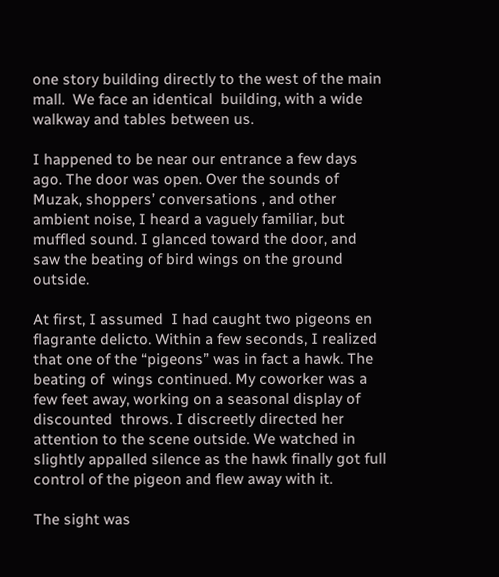one story building directly to the west of the main mall.  We face an identical  building, with a wide walkway and tables between us.

I happened to be near our entrance a few days ago. The door was open. Over the sounds of  Muzak, shoppers’ conversations , and other ambient noise, I heard a vaguely familiar, but muffled sound. I glanced toward the door, and saw the beating of bird wings on the ground outside.

At first, I assumed  I had caught two pigeons en flagrante delicto. Within a few seconds, I realized that one of the “pigeons” was in fact a hawk. The beating of  wings continued. My coworker was a few feet away, working on a seasonal display of discounted  throws. I discreetly directed her attention to the scene outside. We watched in slightly appalled silence as the hawk finally got full control of the pigeon and flew away with it.

The sight was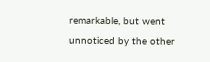remarkable, but went unnoticed by the other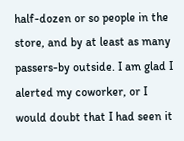half-dozen or so people in the store, and by at least as many passers-by outside. I am glad I alerted my coworker, or I would doubt that I had seen it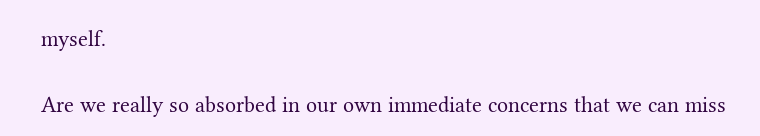myself.

Are we really so absorbed in our own immediate concerns that we can miss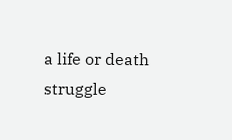a life or death struggle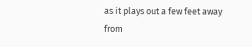as it plays out a few feet away from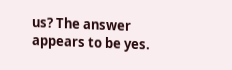us? The answer appears to be yes.